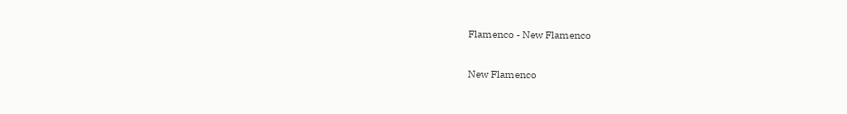Flamenco - New Flamenco

New Flamenco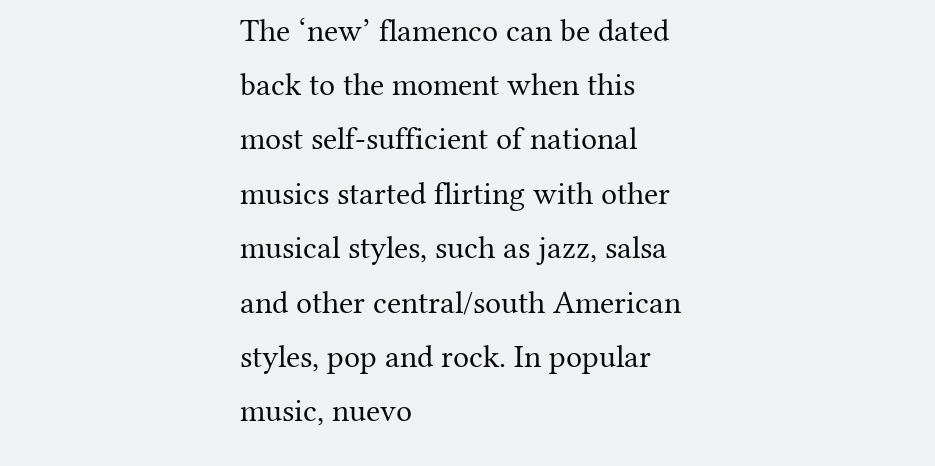The ‘new’ flamenco can be dated back to the moment when this most self-sufficient of national musics started flirting with other musical styles, such as jazz, salsa and other central/south American styles, pop and rock. In popular music, nuevo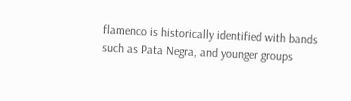flamenco is historically identified with bands such as Pata Negra, and younger groups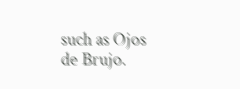such as Ojos de Brujo.